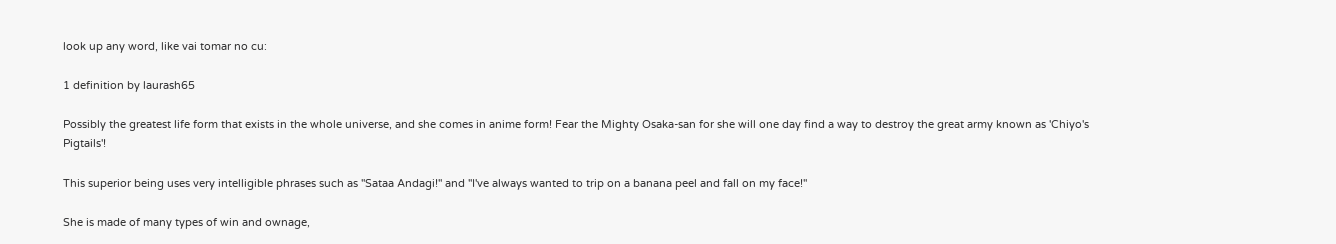look up any word, like vai tomar no cu:

1 definition by laurash65

Possibly the greatest life form that exists in the whole universe, and she comes in anime form! Fear the Mighty Osaka-san for she will one day find a way to destroy the great army known as 'Chiyo's Pigtails'!

This superior being uses very intelligible phrases such as ''Sataa Andagi!'' and ''I've always wanted to trip on a banana peel and fall on my face!''

She is made of many types of win and ownage,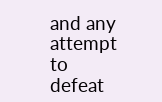and any attempt to defeat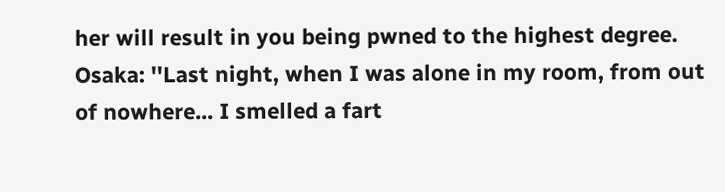her will result in you being pwned to the highest degree.
Osaka: ''Last night, when I was alone in my room, from out of nowhere... I smelled a fart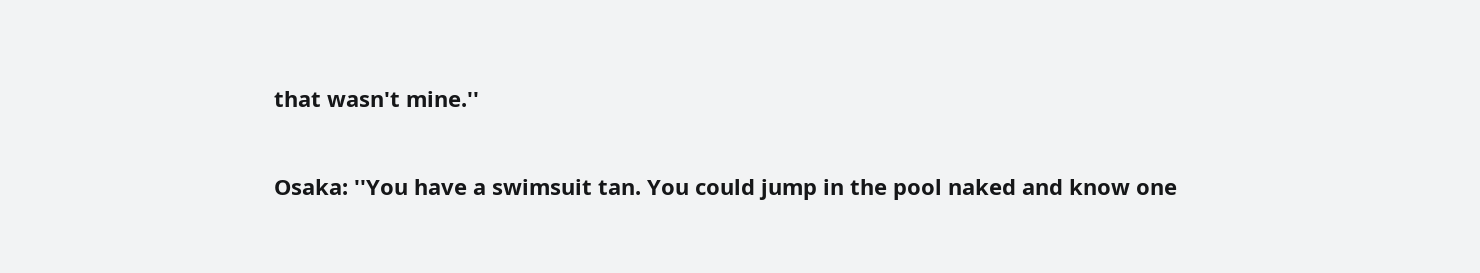that wasn't mine.''

Osaka: ''You have a swimsuit tan. You could jump in the pool naked and know one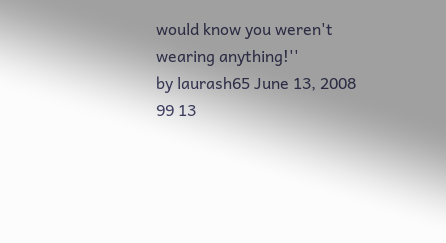would know you weren't wearing anything!''
by laurash65 June 13, 2008
99 13